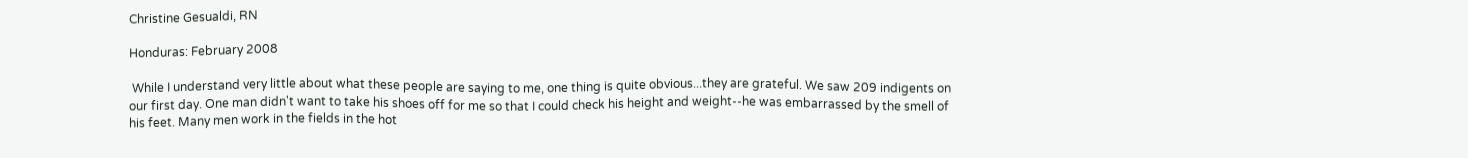Christine Gesualdi, RN

Honduras: February 2008

 While I understand very little about what these people are saying to me, one thing is quite obvious...they are grateful. We saw 209 indigents on our first day. One man didn't want to take his shoes off for me so that I could check his height and weight--he was embarrassed by the smell of his feet. Many men work in the fields in the hot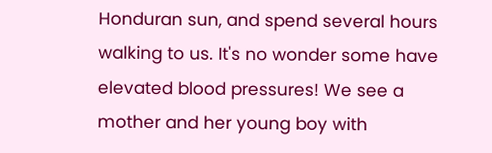Honduran sun, and spend several hours walking to us. It's no wonder some have elevated blood pressures! We see a mother and her young boy with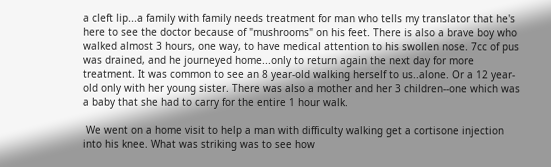a cleft lip...a family with family needs treatment for man who tells my translator that he's here to see the doctor because of "mushrooms" on his feet. There is also a brave boy who walked almost 3 hours, one way, to have medical attention to his swollen nose. 7cc of pus was drained, and he journeyed home...only to return again the next day for more treatment. It was common to see an 8 year-old walking herself to us..alone. Or a 12 year-old only with her young sister. There was also a mother and her 3 children--one which was a baby that she had to carry for the entire 1 hour walk.

 We went on a home visit to help a man with difficulty walking get a cortisone injection into his knee. What was striking was to see how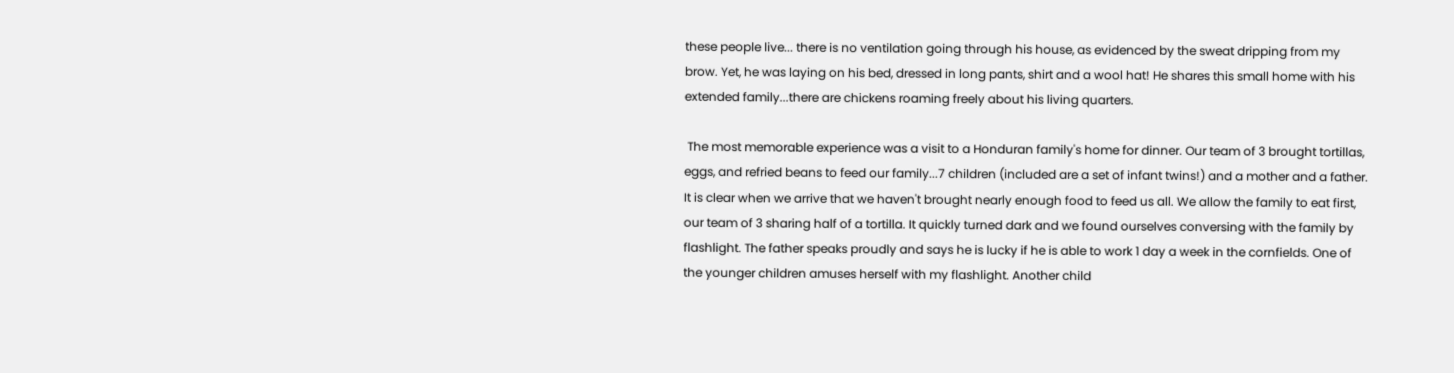these people live... there is no ventilation going through his house, as evidenced by the sweat dripping from my brow. Yet, he was laying on his bed, dressed in long pants, shirt and a wool hat! He shares this small home with his extended family...there are chickens roaming freely about his living quarters.

 The most memorable experience was a visit to a Honduran family's home for dinner. Our team of 3 brought tortillas, eggs, and refried beans to feed our family...7 children (included are a set of infant twins!) and a mother and a father. It is clear when we arrive that we haven't brought nearly enough food to feed us all. We allow the family to eat first, our team of 3 sharing half of a tortilla. It quickly turned dark and we found ourselves conversing with the family by flashlight. The father speaks proudly and says he is lucky if he is able to work 1 day a week in the cornfields. One of the younger children amuses herself with my flashlight. Another child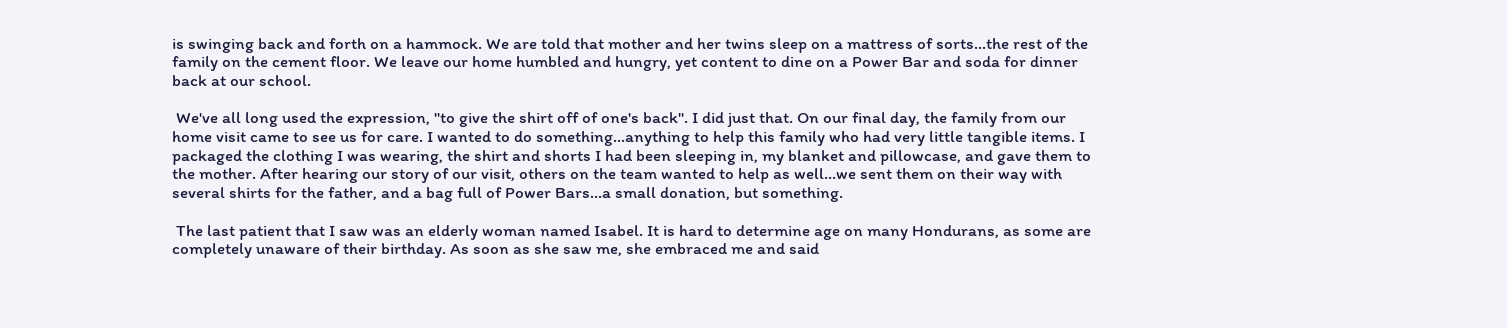is swinging back and forth on a hammock. We are told that mother and her twins sleep on a mattress of sorts...the rest of the family on the cement floor. We leave our home humbled and hungry, yet content to dine on a Power Bar and soda for dinner back at our school.

 We've all long used the expression, "to give the shirt off of one's back". I did just that. On our final day, the family from our home visit came to see us for care. I wanted to do something...anything to help this family who had very little tangible items. I packaged the clothing I was wearing, the shirt and shorts I had been sleeping in, my blanket and pillowcase, and gave them to the mother. After hearing our story of our visit, others on the team wanted to help as well...we sent them on their way with several shirts for the father, and a bag full of Power Bars...a small donation, but something.

 The last patient that I saw was an elderly woman named Isabel. It is hard to determine age on many Hondurans, as some are completely unaware of their birthday. As soon as she saw me, she embraced me and said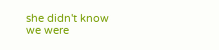she didn't know we were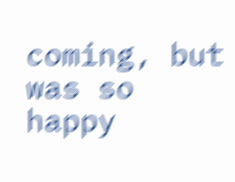coming, but was so happy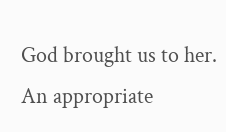God brought us to her. An appropriate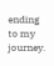ending to my journey.